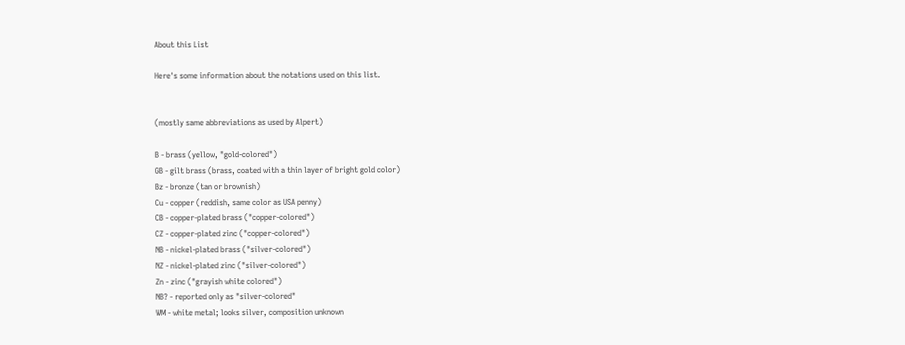About this List

Here's some information about the notations used on this list.


(mostly same abbreviations as used by Alpert)

B - brass (yellow, "gold-colored")
GB - gilt brass (brass, coated with a thin layer of bright gold color)
Bz - bronze (tan or brownish)
Cu - copper (reddish, same color as USA penny)
CB - copper-plated brass ("copper-colored")
CZ - copper-plated zinc ("copper-colored")
NB - nickel-plated brass ("silver-colored")
NZ - nickel-plated zinc ("silver-colored")
Zn - zinc ("grayish white colored")
NB? - reported only as "silver-colored"
WM - white metal; looks silver, composition unknown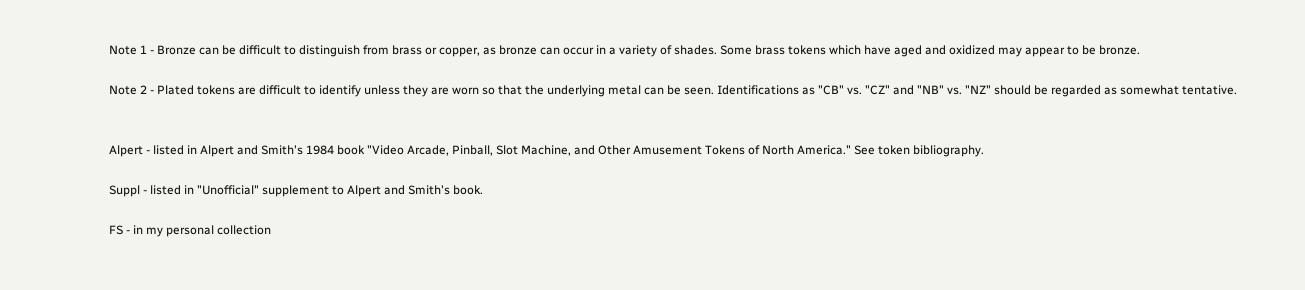Note 1 - Bronze can be difficult to distinguish from brass or copper, as bronze can occur in a variety of shades. Some brass tokens which have aged and oxidized may appear to be bronze.

Note 2 - Plated tokens are difficult to identify unless they are worn so that the underlying metal can be seen. Identifications as "CB" vs. "CZ" and "NB" vs. "NZ" should be regarded as somewhat tentative.


Alpert - listed in Alpert and Smith's 1984 book "Video Arcade, Pinball, Slot Machine, and Other Amusement Tokens of North America." See token bibliography.

Suppl - listed in "Unofficial" supplement to Alpert and Smith's book.

FS - in my personal collection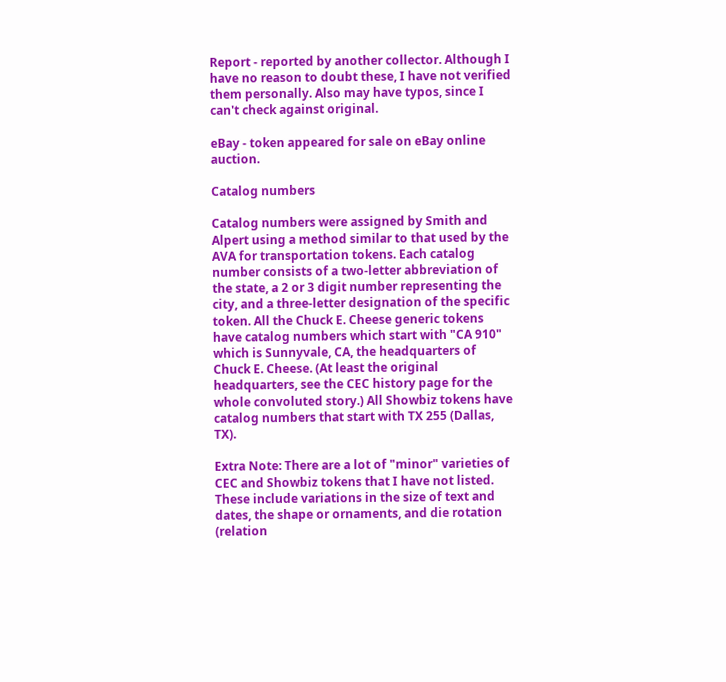Report - reported by another collector. Although I have no reason to doubt these, I have not verified them personally. Also may have typos, since I can't check against original.

eBay - token appeared for sale on eBay online auction.

Catalog numbers

Catalog numbers were assigned by Smith and Alpert using a method similar to that used by the AVA for transportation tokens. Each catalog number consists of a two-letter abbreviation of the state, a 2 or 3 digit number representing the city, and a three-letter designation of the specific token. All the Chuck E. Cheese generic tokens have catalog numbers which start with "CA 910" which is Sunnyvale, CA, the headquarters of Chuck E. Cheese. (At least the original headquarters, see the CEC history page for the whole convoluted story.) All Showbiz tokens have catalog numbers that start with TX 255 (Dallas, TX).

Extra Note: There are a lot of "minor" varieties of CEC and Showbiz tokens that I have not listed. These include variations in the size of text and dates, the shape or ornaments, and die rotation (relation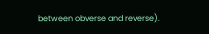between obverse and reverse).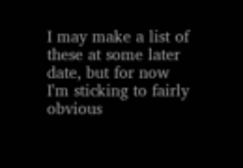I may make a list of these at some later date, but for now I'm sticking to fairly obvious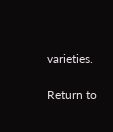varieties.

Return to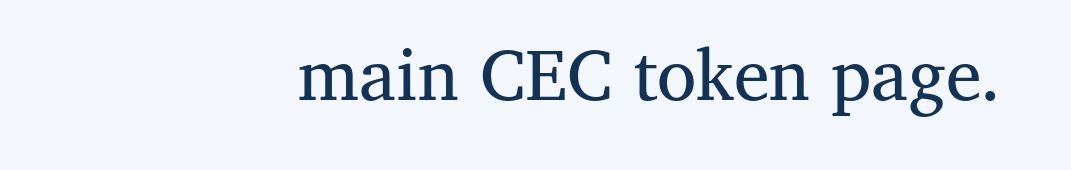main CEC token page.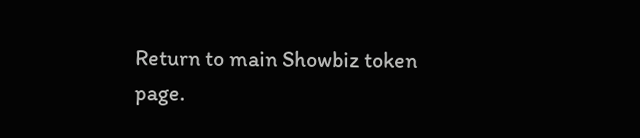Return to main Showbiz token page.